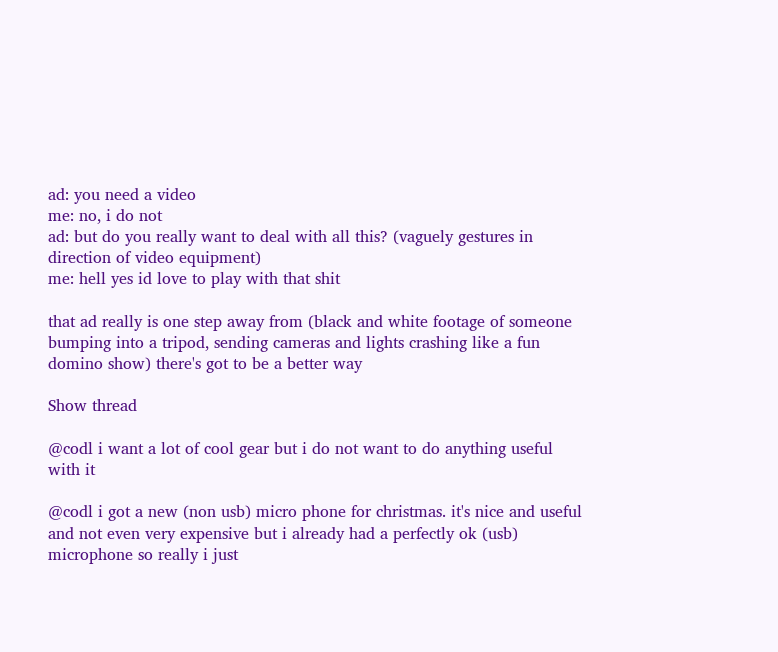ad: you need a video
me: no, i do not
ad: but do you really want to deal with all this? (vaguely gestures in direction of video equipment)
me: hell yes id love to play with that shit

that ad really is one step away from (black and white footage of someone bumping into a tripod, sending cameras and lights crashing like a fun domino show) there's got to be a better way

Show thread

@codl i want a lot of cool gear but i do not want to do anything useful with it

@codl i got a new (non usb) micro phone for christmas. it's nice and useful and not even very expensive but i already had a perfectly ok (usb) microphone so really i just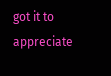got it to appreciate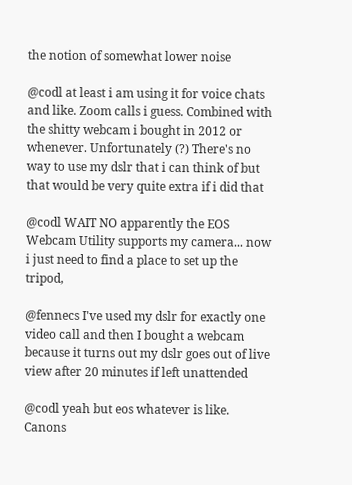the notion of somewhat lower noise

@codl at least i am using it for voice chats and like. Zoom calls i guess. Combined with the shitty webcam i bought in 2012 or whenever. Unfortunately (?) There's no way to use my dslr that i can think of but that would be very quite extra if i did that

@codl WAIT NO apparently the EOS Webcam Utility supports my camera... now i just need to find a place to set up the tripod,

@fennecs I've used my dslr for exactly one video call and then I bought a webcam because it turns out my dslr goes out of live view after 20 minutes if left unattended

@codl yeah but eos whatever is like. Canons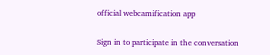official webcamification app

Sign in to participate in the conversation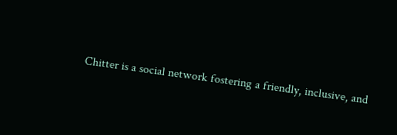Chitter is a social network fostering a friendly, inclusive, and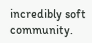incredibly soft community.